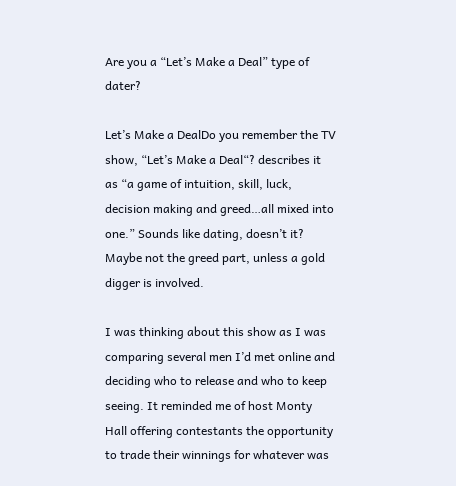Are you a “Let’s Make a Deal” type of dater?

Let’s Make a DealDo you remember the TV show, “Let’s Make a Deal“? describes it as “a game of intuition, skill, luck, decision making and greed…all mixed into one.” Sounds like dating, doesn’t it? Maybe not the greed part, unless a gold digger is involved.

I was thinking about this show as I was comparing several men I’d met online and deciding who to release and who to keep seeing. It reminded me of host Monty Hall offering contestants the opportunity to trade their winnings for whatever was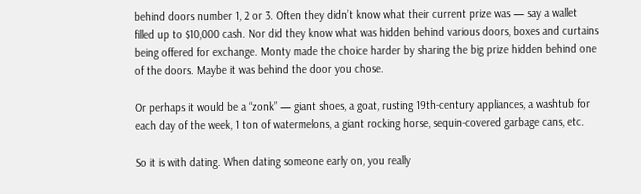behind doors number 1, 2 or 3. Often they didn’t know what their current prize was — say a wallet filled up to $10,000 cash. Nor did they know what was hidden behind various doors, boxes and curtains being offered for exchange. Monty made the choice harder by sharing the big prize hidden behind one of the doors. Maybe it was behind the door you chose.

Or perhaps it would be a “zonk” — giant shoes, a goat, rusting 19th-century appliances, a washtub for each day of the week, 1 ton of watermelons, a giant rocking horse, sequin-covered garbage cans, etc.

So it is with dating. When dating someone early on, you really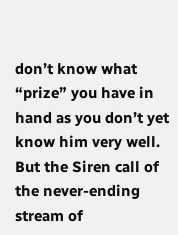don’t know what “prize” you have in hand as you don’t yet know him very well. But the Siren call of the never-ending stream of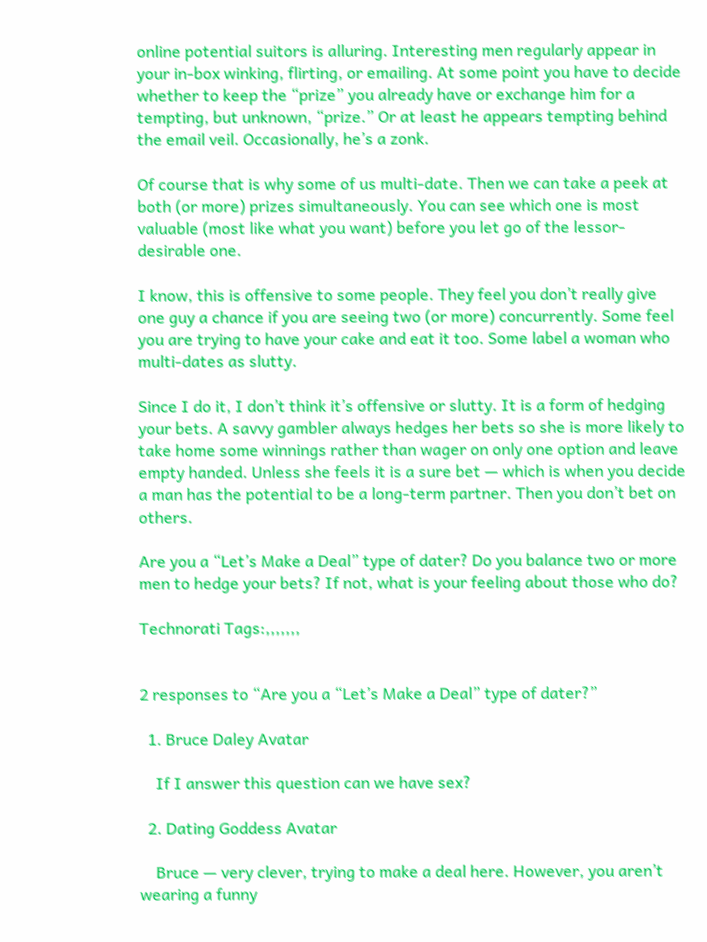online potential suitors is alluring. Interesting men regularly appear in your in-box winking, flirting, or emailing. At some point you have to decide whether to keep the “prize” you already have or exchange him for a tempting, but unknown, “prize.” Or at least he appears tempting behind the email veil. Occasionally, he’s a zonk.

Of course that is why some of us multi-date. Then we can take a peek at both (or more) prizes simultaneously. You can see which one is most valuable (most like what you want) before you let go of the lessor-desirable one.

I know, this is offensive to some people. They feel you don’t really give one guy a chance if you are seeing two (or more) concurrently. Some feel you are trying to have your cake and eat it too. Some label a woman who multi-dates as slutty.

Since I do it, I don’t think it’s offensive or slutty. It is a form of hedging your bets. A savvy gambler always hedges her bets so she is more likely to take home some winnings rather than wager on only one option and leave empty handed. Unless she feels it is a sure bet — which is when you decide a man has the potential to be a long-term partner. Then you don’t bet on others.

Are you a “Let’s Make a Deal” type of dater? Do you balance two or more men to hedge your bets? If not, what is your feeling about those who do?

Technorati Tags:,,,,,,,


2 responses to “Are you a “Let’s Make a Deal” type of dater?”

  1. Bruce Daley Avatar

    If I answer this question can we have sex?

  2. Dating Goddess Avatar

    Bruce — very clever, trying to make a deal here. However, you aren’t wearing a funny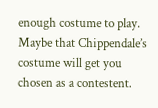enough costume to play. Maybe that Chippendale’s costume will get you chosen as a contestent.